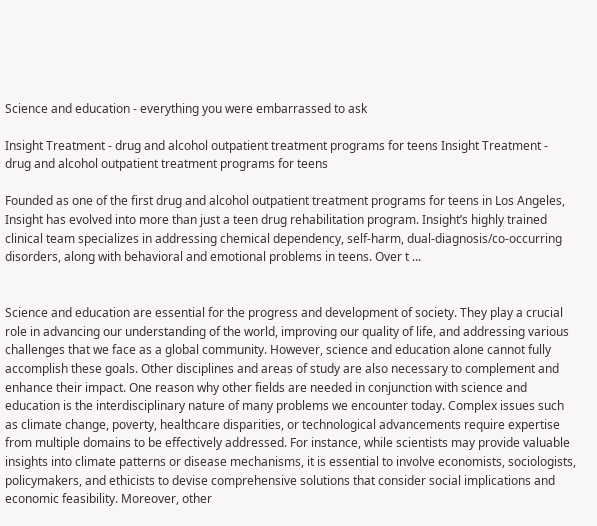Science and education - everything you were embarrassed to ask

Insight Treatment - drug and alcohol outpatient treatment programs for teens Insight Treatment - drug and alcohol outpatient treatment programs for teens

Founded as one of the first drug and alcohol outpatient treatment programs for teens in Los Angeles, Insight has evolved into more than just a teen drug rehabilitation program. Insight’s highly trained clinical team specializes in addressing chemical dependency, self-harm, dual-diagnosis/co-occurring disorders, along with behavioral and emotional problems in teens. Over t ...


Science and education are essential for the progress and development of society. They play a crucial role in advancing our understanding of the world, improving our quality of life, and addressing various challenges that we face as a global community. However, science and education alone cannot fully accomplish these goals. Other disciplines and areas of study are also necessary to complement and enhance their impact. One reason why other fields are needed in conjunction with science and education is the interdisciplinary nature of many problems we encounter today. Complex issues such as climate change, poverty, healthcare disparities, or technological advancements require expertise from multiple domains to be effectively addressed. For instance, while scientists may provide valuable insights into climate patterns or disease mechanisms, it is essential to involve economists, sociologists, policymakers, and ethicists to devise comprehensive solutions that consider social implications and economic feasibility. Moreover, other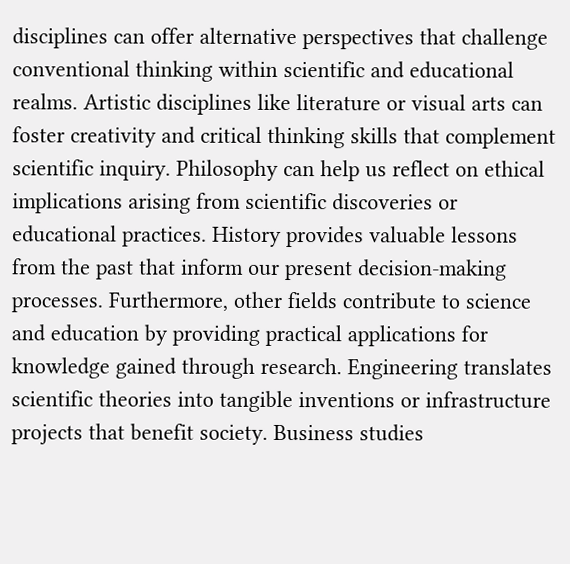disciplines can offer alternative perspectives that challenge conventional thinking within scientific and educational realms. Artistic disciplines like literature or visual arts can foster creativity and critical thinking skills that complement scientific inquiry. Philosophy can help us reflect on ethical implications arising from scientific discoveries or educational practices. History provides valuable lessons from the past that inform our present decision-making processes. Furthermore, other fields contribute to science and education by providing practical applications for knowledge gained through research. Engineering translates scientific theories into tangible inventions or infrastructure projects that benefit society. Business studies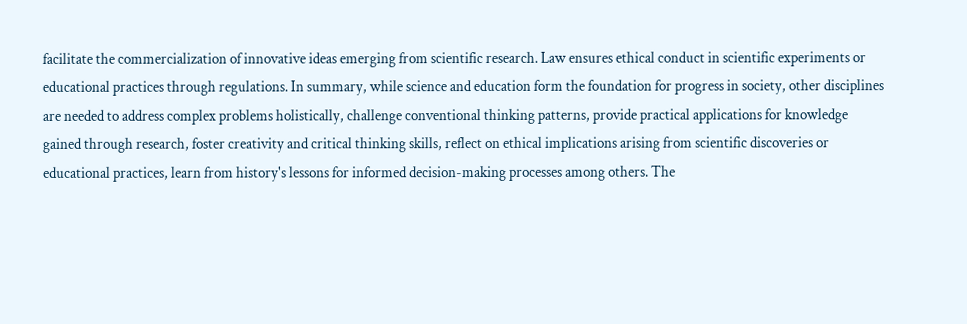facilitate the commercialization of innovative ideas emerging from scientific research. Law ensures ethical conduct in scientific experiments or educational practices through regulations. In summary, while science and education form the foundation for progress in society, other disciplines are needed to address complex problems holistically, challenge conventional thinking patterns, provide practical applications for knowledge gained through research, foster creativity and critical thinking skills, reflect on ethical implications arising from scientific discoveries or educational practices, learn from history's lessons for informed decision-making processes among others. The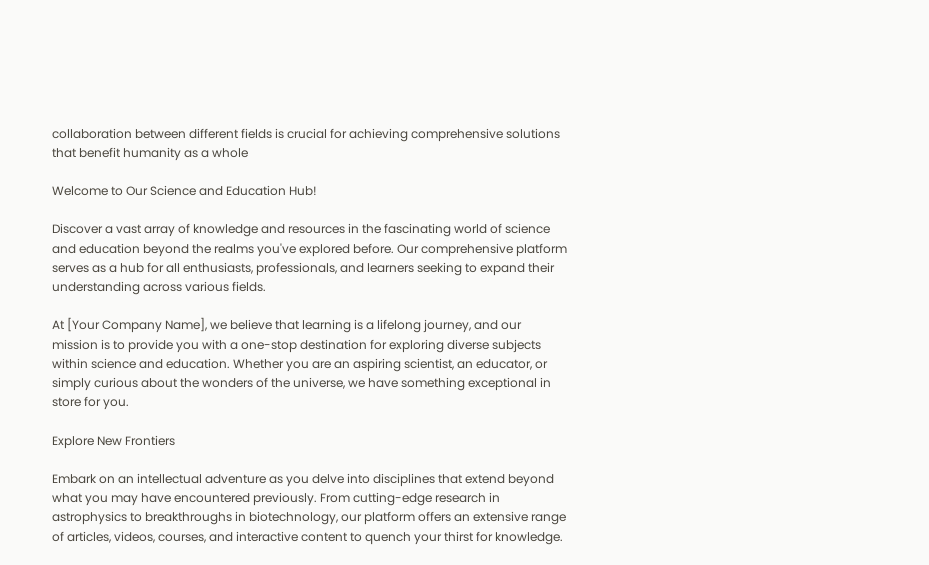collaboration between different fields is crucial for achieving comprehensive solutions that benefit humanity as a whole

Welcome to Our Science and Education Hub!

Discover a vast array of knowledge and resources in the fascinating world of science and education beyond the realms you've explored before. Our comprehensive platform serves as a hub for all enthusiasts, professionals, and learners seeking to expand their understanding across various fields.

At [Your Company Name], we believe that learning is a lifelong journey, and our mission is to provide you with a one-stop destination for exploring diverse subjects within science and education. Whether you are an aspiring scientist, an educator, or simply curious about the wonders of the universe, we have something exceptional in store for you.

Explore New Frontiers

Embark on an intellectual adventure as you delve into disciplines that extend beyond what you may have encountered previously. From cutting-edge research in astrophysics to breakthroughs in biotechnology, our platform offers an extensive range of articles, videos, courses, and interactive content to quench your thirst for knowledge.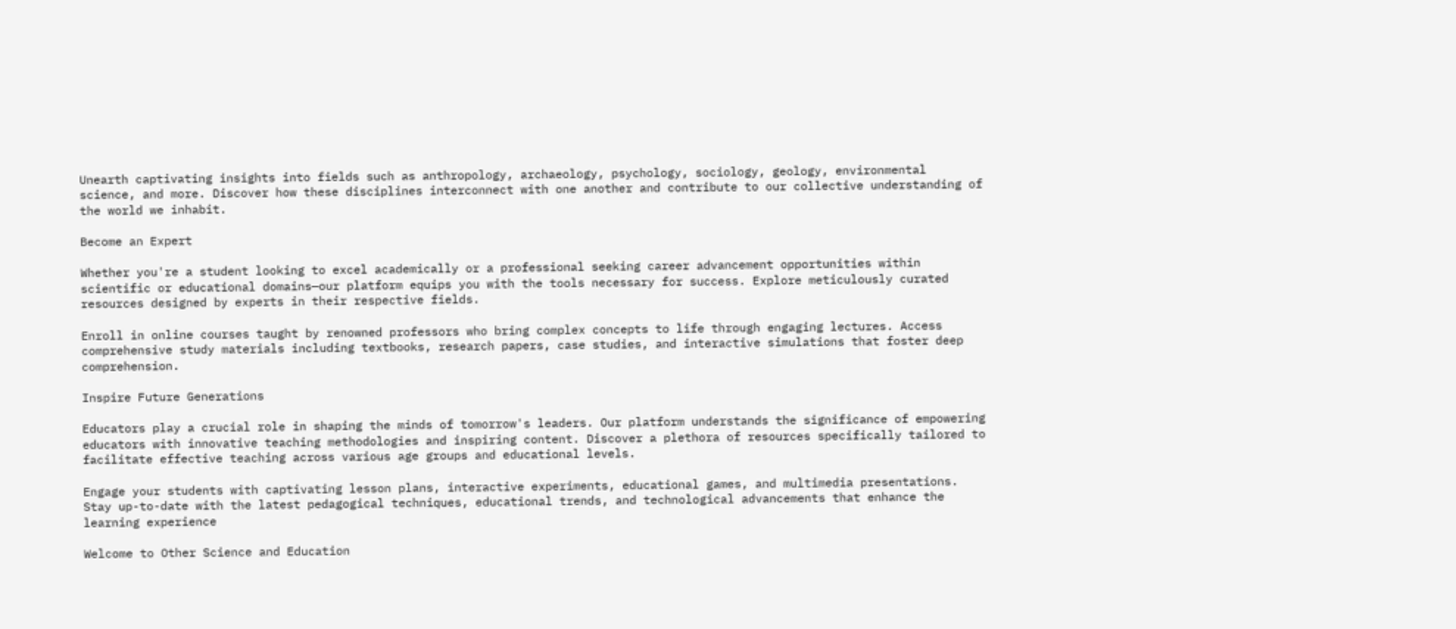Unearth captivating insights into fields such as anthropology, archaeology, psychology, sociology, geology, environmental science, and more. Discover how these disciplines interconnect with one another and contribute to our collective understanding of the world we inhabit.

Become an Expert

Whether you're a student looking to excel academically or a professional seeking career advancement opportunities within scientific or educational domains—our platform equips you with the tools necessary for success. Explore meticulously curated resources designed by experts in their respective fields.

Enroll in online courses taught by renowned professors who bring complex concepts to life through engaging lectures. Access comprehensive study materials including textbooks, research papers, case studies, and interactive simulations that foster deep comprehension.

Inspire Future Generations

Educators play a crucial role in shaping the minds of tomorrow's leaders. Our platform understands the significance of empowering educators with innovative teaching methodologies and inspiring content. Discover a plethora of resources specifically tailored to facilitate effective teaching across various age groups and educational levels.

Engage your students with captivating lesson plans, interactive experiments, educational games, and multimedia presentations. Stay up-to-date with the latest pedagogical techniques, educational trends, and technological advancements that enhance the learning experience

Welcome to Other Science and Education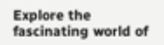Explore the fascinating world of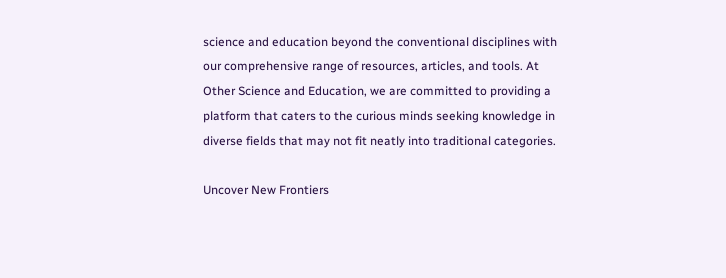science and education beyond the conventional disciplines with our comprehensive range of resources, articles, and tools. At Other Science and Education, we are committed to providing a platform that caters to the curious minds seeking knowledge in diverse fields that may not fit neatly into traditional categories.

Uncover New Frontiers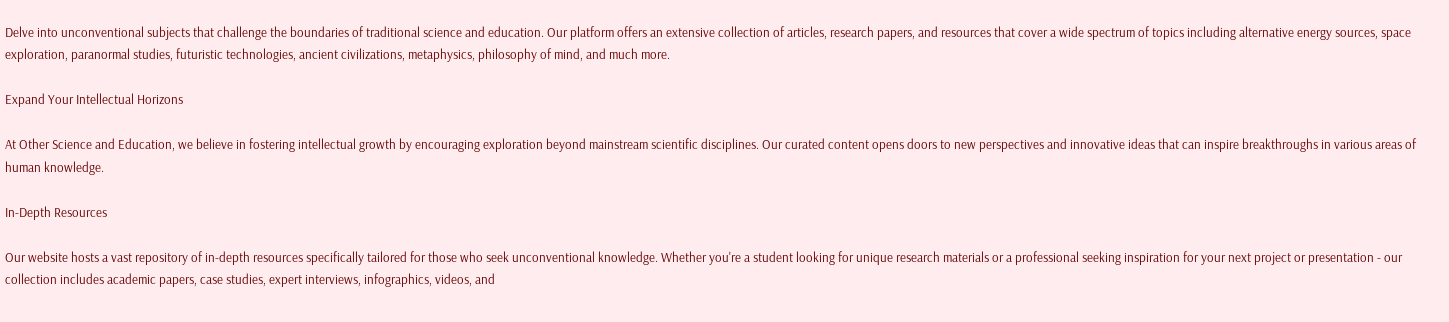Delve into unconventional subjects that challenge the boundaries of traditional science and education. Our platform offers an extensive collection of articles, research papers, and resources that cover a wide spectrum of topics including alternative energy sources, space exploration, paranormal studies, futuristic technologies, ancient civilizations, metaphysics, philosophy of mind, and much more.

Expand Your Intellectual Horizons

At Other Science and Education, we believe in fostering intellectual growth by encouraging exploration beyond mainstream scientific disciplines. Our curated content opens doors to new perspectives and innovative ideas that can inspire breakthroughs in various areas of human knowledge.

In-Depth Resources

Our website hosts a vast repository of in-depth resources specifically tailored for those who seek unconventional knowledge. Whether you're a student looking for unique research materials or a professional seeking inspiration for your next project or presentation - our collection includes academic papers, case studies, expert interviews, infographics, videos, and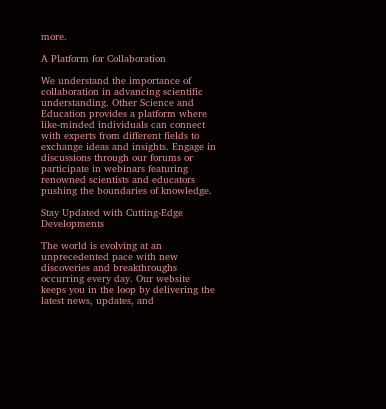more.

A Platform for Collaboration

We understand the importance of collaboration in advancing scientific understanding. Other Science and Education provides a platform where like-minded individuals can connect with experts from different fields to exchange ideas and insights. Engage in discussions through our forums or participate in webinars featuring renowned scientists and educators pushing the boundaries of knowledge.

Stay Updated with Cutting-Edge Developments

The world is evolving at an unprecedented pace with new discoveries and breakthroughs occurring every day. Our website keeps you in the loop by delivering the latest news, updates, and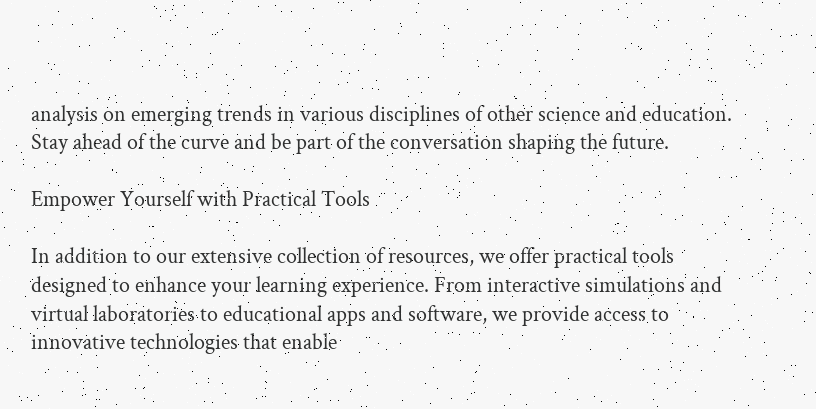analysis on emerging trends in various disciplines of other science and education. Stay ahead of the curve and be part of the conversation shaping the future.

Empower Yourself with Practical Tools

In addition to our extensive collection of resources, we offer practical tools designed to enhance your learning experience. From interactive simulations and virtual laboratories to educational apps and software, we provide access to innovative technologies that enable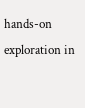hands-on exploration in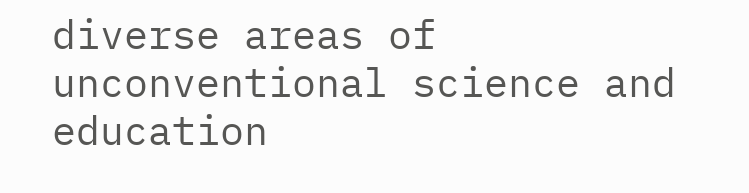diverse areas of unconventional science and education